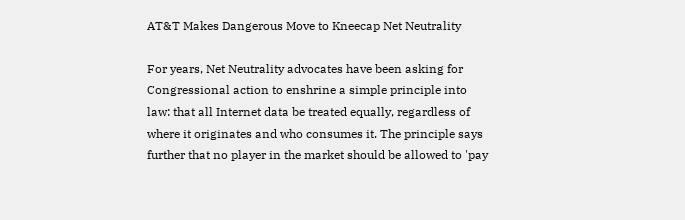AT&T Makes Dangerous Move to Kneecap Net Neutrality

For years, Net Neutrality advocates have been asking for Congressional action to enshrine a simple principle into law: that all Internet data be treated equally, regardless of where it originates and who consumes it. The principle says further that no player in the market should be allowed to 'pay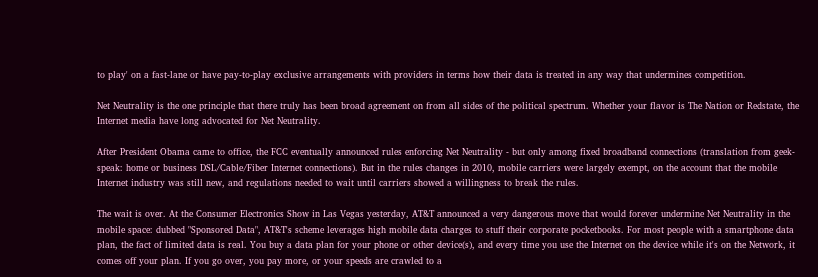to play' on a fast-lane or have pay-to-play exclusive arrangements with providers in terms how their data is treated in any way that undermines competition.

Net Neutrality is the one principle that there truly has been broad agreement on from all sides of the political spectrum. Whether your flavor is The Nation or Redstate, the Internet media have long advocated for Net Neutrality.

After President Obama came to office, the FCC eventually announced rules enforcing Net Neutrality - but only among fixed broadband connections (translation from geek-speak: home or business DSL/Cable/Fiber Internet connections). But in the rules changes in 2010, mobile carriers were largely exempt, on the account that the mobile Internet industry was still new, and regulations needed to wait until carriers showed a willingness to break the rules.

The wait is over. At the Consumer Electronics Show in Las Vegas yesterday, AT&T announced a very dangerous move that would forever undermine Net Neutrality in the mobile space: dubbed "Sponsored Data", AT&T's scheme leverages high mobile data charges to stuff their corporate pocketbooks. For most people with a smartphone data plan, the fact of limited data is real. You buy a data plan for your phone or other device(s), and every time you use the Internet on the device while it's on the Network, it comes off your plan. If you go over, you pay more, or your speeds are crawled to a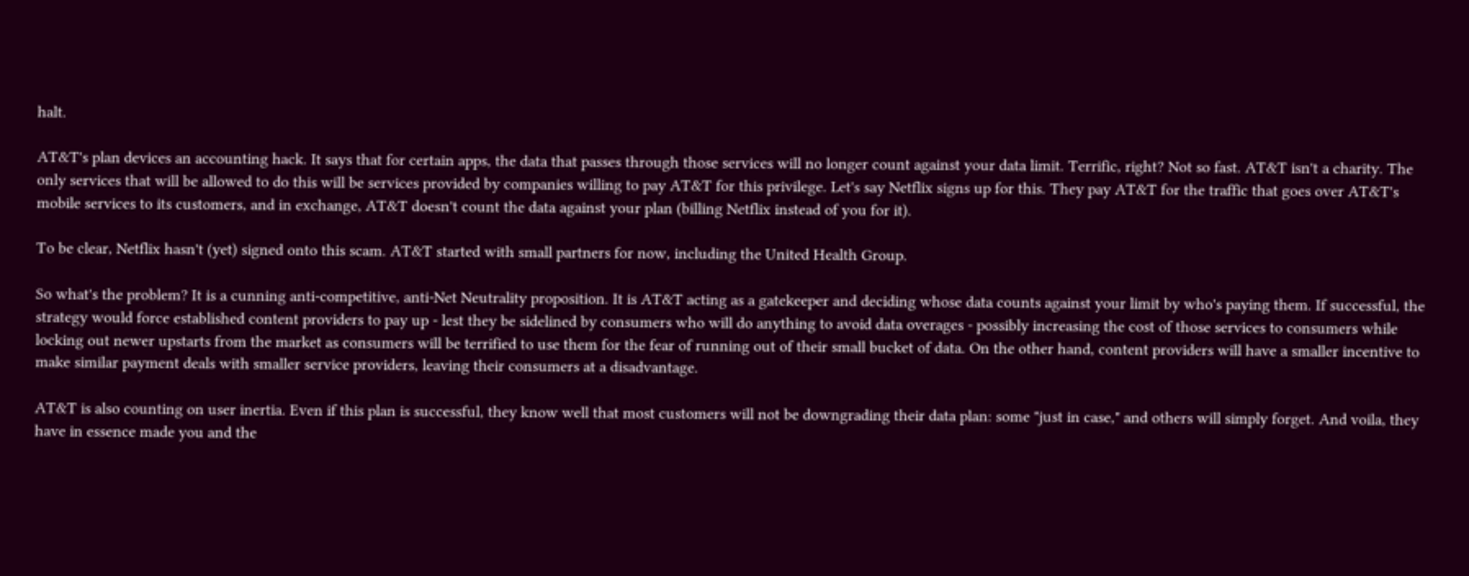halt.

AT&T's plan devices an accounting hack. It says that for certain apps, the data that passes through those services will no longer count against your data limit. Terrific, right? Not so fast. AT&T isn't a charity. The only services that will be allowed to do this will be services provided by companies willing to pay AT&T for this privilege. Let's say Netflix signs up for this. They pay AT&T for the traffic that goes over AT&T's mobile services to its customers, and in exchange, AT&T doesn't count the data against your plan (billing Netflix instead of you for it).

To be clear, Netflix hasn't (yet) signed onto this scam. AT&T started with small partners for now, including the United Health Group.

So what's the problem? It is a cunning anti-competitive, anti-Net Neutrality proposition. It is AT&T acting as a gatekeeper and deciding whose data counts against your limit by who's paying them. If successful, the strategy would force established content providers to pay up - lest they be sidelined by consumers who will do anything to avoid data overages - possibly increasing the cost of those services to consumers while locking out newer upstarts from the market as consumers will be terrified to use them for the fear of running out of their small bucket of data. On the other hand, content providers will have a smaller incentive to make similar payment deals with smaller service providers, leaving their consumers at a disadvantage.

AT&T is also counting on user inertia. Even if this plan is successful, they know well that most customers will not be downgrading their data plan: some "just in case," and others will simply forget. And voila, they have in essence made you and the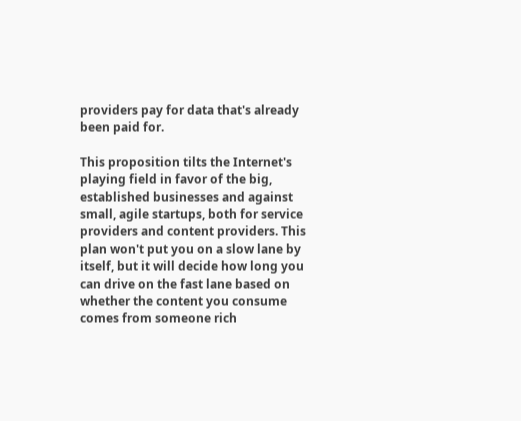providers pay for data that's already been paid for.

This proposition tilts the Internet's playing field in favor of the big, established businesses and against small, agile startups, both for service providers and content providers. This plan won't put you on a slow lane by itself, but it will decide how long you can drive on the fast lane based on whether the content you consume comes from someone rich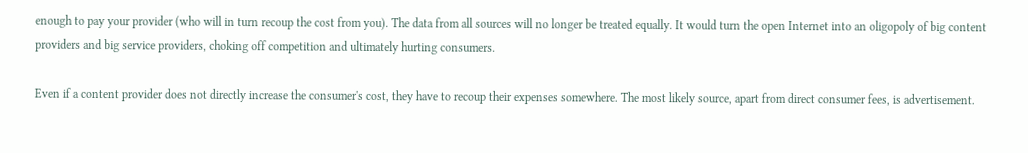enough to pay your provider (who will in turn recoup the cost from you). The data from all sources will no longer be treated equally. It would turn the open Internet into an oligopoly of big content providers and big service providers, choking off competition and ultimately hurting consumers.

Even if a content provider does not directly increase the consumer's cost, they have to recoup their expenses somewhere. The most likely source, apart from direct consumer fees, is advertisement.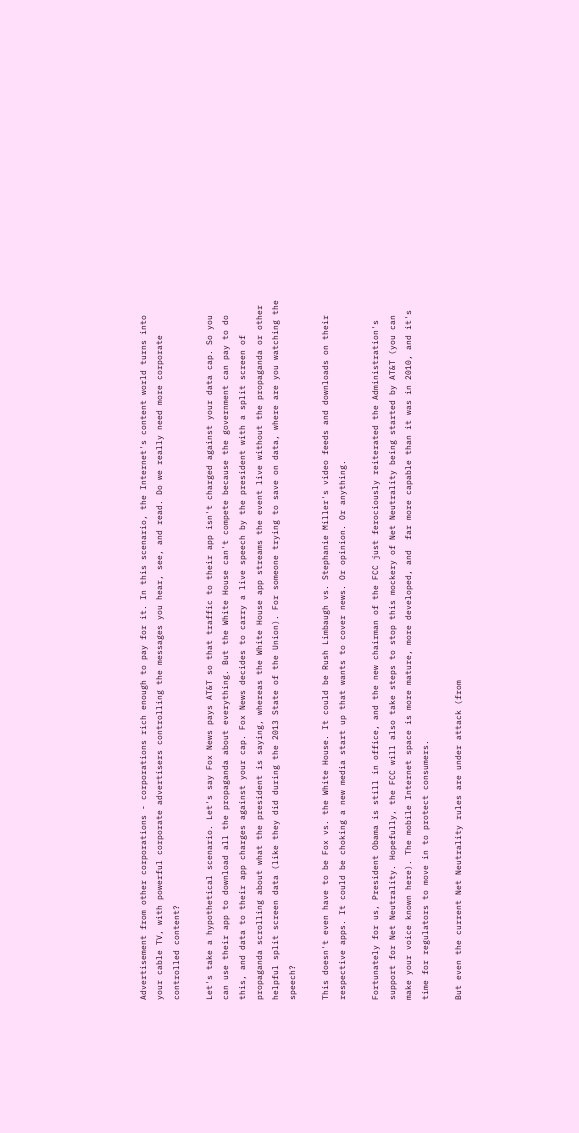Advertisement from other corporations - corporations rich enough to pay for it. In this scenario, the Internet's content world turns into your cable TV, with powerful corporate advertisers controlling the messages you hear, see, and read. Do we really need more corporate controlled content?

Let's take a hypothetical scenario. Let's say Fox News pays AT&T so that traffic to their app isn't charged against your data cap. So you can use their app to download all the propaganda about everything. But the White House can't compete because the government can pay to do this, and data to their app charges against your cap. Fox News decides to carry a live speech by the president with a split screen of propaganda scrolling about what the president is saying, whereas the White House app streams the event live without the propaganda or other helpful split screen data (like they did during the 2013 State of the Union). For someone trying to save on data, where are you watching the speech?

This doesn't even have to be Fox vs. the White House. It could be Rush Limbaugh vs. Stephanie Miller's video feeds and downloads on their respective apps. It could be choking a new media start up that wants to cover news. Or opinion. Or anything.

Fortunately for us, President Obama is still in office, and the new chairman of the FCC just ferociously reiterated the Administration's support for Net Neutrality. Hopefully, the FCC will also take steps to stop this mockery of Net Neutrality being started by AT&T (you can make your voice known here). The mobile Internet space is more mature, more developed, and  far more capable than it was in 2010, and it's time for regulators to move in to protect consumers.

But even the current Net Neutrality rules are under attack (from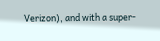Verizon), and with a super-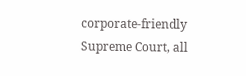corporate-friendly Supreme Court, all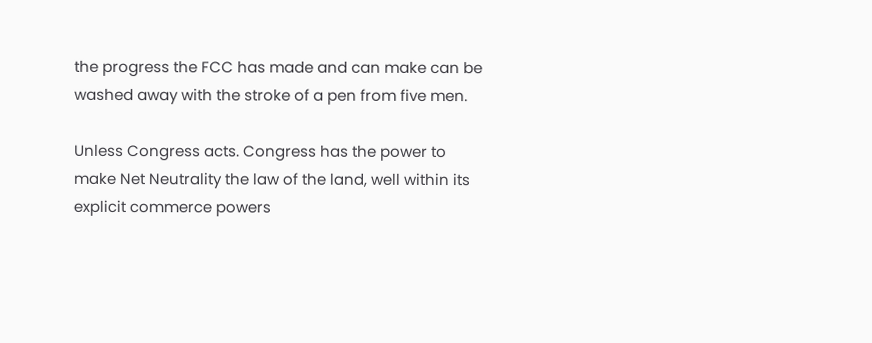the progress the FCC has made and can make can be washed away with the stroke of a pen from five men.

Unless Congress acts. Congress has the power to make Net Neutrality the law of the land, well within its explicit commerce powers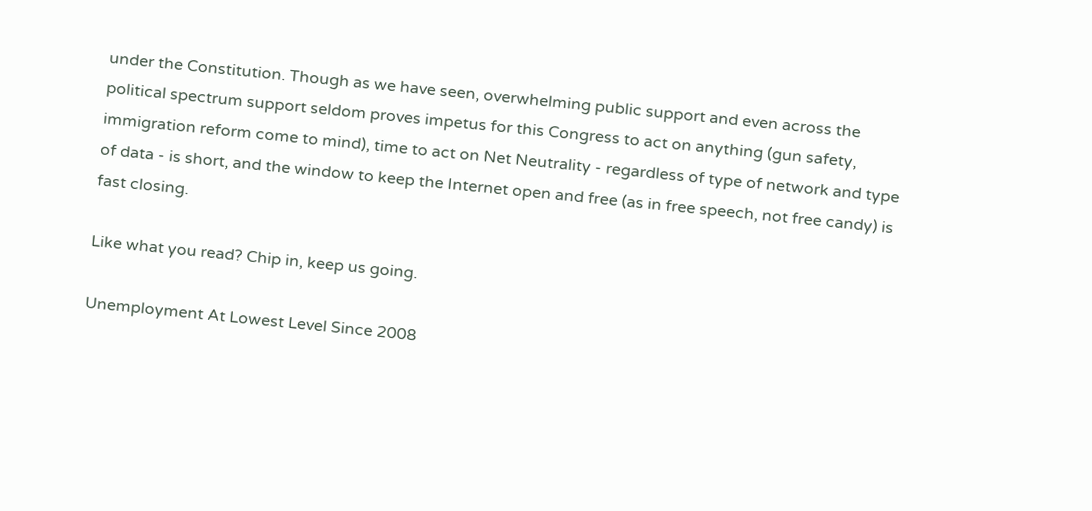under the Constitution. Though as we have seen, overwhelming public support and even across the political spectrum support seldom proves impetus for this Congress to act on anything (gun safety, immigration reform come to mind), time to act on Net Neutrality - regardless of type of network and type of data - is short, and the window to keep the Internet open and free (as in free speech, not free candy) is fast closing.

Like what you read? Chip in, keep us going.

Unemployment At Lowest Level Since 2008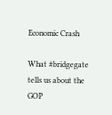Economic Crash

What #bridgegate tells us about the GOP